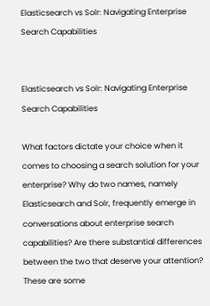Elasticsearch vs Solr: Navigating Enterprise Search Capabilities


Elasticsearch vs Solr: Navigating Enterprise Search Capabilities

What factors dictate your choice when it comes to choosing a search solution for your enterprise? Why do two names, namely Elasticsearch and Solr, frequently emerge in conversations about enterprise search capabilities? Are there substantial differences between the two that deserve your attention? These are some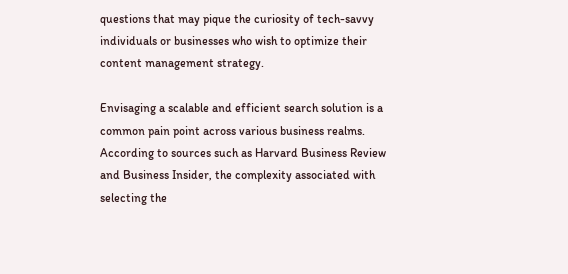questions that may pique the curiosity of tech-savvy individuals or businesses who wish to optimize their content management strategy.

Envisaging a scalable and efficient search solution is a common pain point across various business realms. According to sources such as Harvard Business Review and Business Insider, the complexity associated with selecting the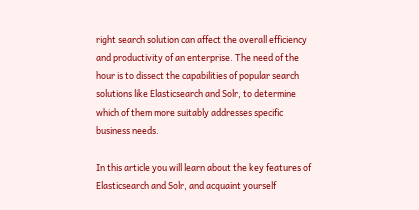right search solution can affect the overall efficiency and productivity of an enterprise. The need of the hour is to dissect the capabilities of popular search solutions like Elasticsearch and Solr, to determine which of them more suitably addresses specific business needs.

In this article you will learn about the key features of Elasticsearch and Solr, and acquaint yourself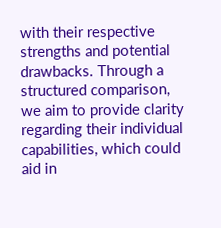with their respective strengths and potential drawbacks. Through a structured comparison, we aim to provide clarity regarding their individual capabilities, which could aid in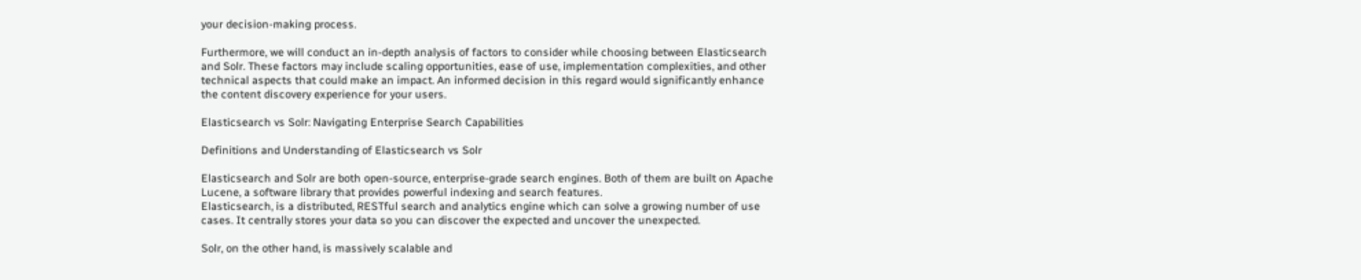your decision-making process.

Furthermore, we will conduct an in-depth analysis of factors to consider while choosing between Elasticsearch and Solr. These factors may include scaling opportunities, ease of use, implementation complexities, and other technical aspects that could make an impact. An informed decision in this regard would significantly enhance the content discovery experience for your users.

Elasticsearch vs Solr: Navigating Enterprise Search Capabilities

Definitions and Understanding of Elasticsearch vs Solr

Elasticsearch and Solr are both open-source, enterprise-grade search engines. Both of them are built on Apache Lucene, a software library that provides powerful indexing and search features.
Elasticsearch, is a distributed, RESTful search and analytics engine which can solve a growing number of use cases. It centrally stores your data so you can discover the expected and uncover the unexpected.

Solr, on the other hand, is massively scalable and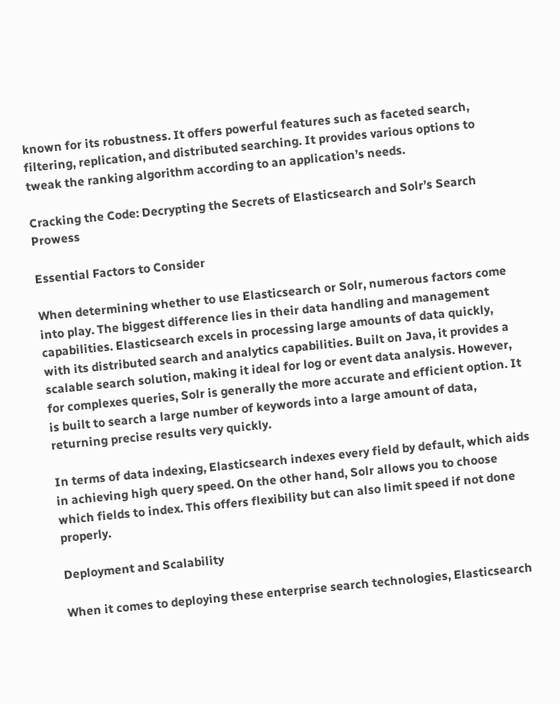known for its robustness. It offers powerful features such as faceted search, filtering, replication, and distributed searching. It provides various options to tweak the ranking algorithm according to an application’s needs.

Cracking the Code: Decrypting the Secrets of Elasticsearch and Solr’s Search Prowess

Essential Factors to Consider

When determining whether to use Elasticsearch or Solr, numerous factors come into play. The biggest difference lies in their data handling and management capabilities. Elasticsearch excels in processing large amounts of data quickly, with its distributed search and analytics capabilities. Built on Java, it provides a scalable search solution, making it ideal for log or event data analysis. However, for complexes queries, Solr is generally the more accurate and efficient option. It is built to search a large number of keywords into a large amount of data, returning precise results very quickly.

In terms of data indexing, Elasticsearch indexes every field by default, which aids in achieving high query speed. On the other hand, Solr allows you to choose which fields to index. This offers flexibility but can also limit speed if not done properly.

Deployment and Scalability

When it comes to deploying these enterprise search technologies, Elasticsearch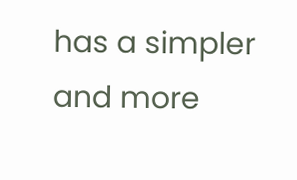has a simpler and more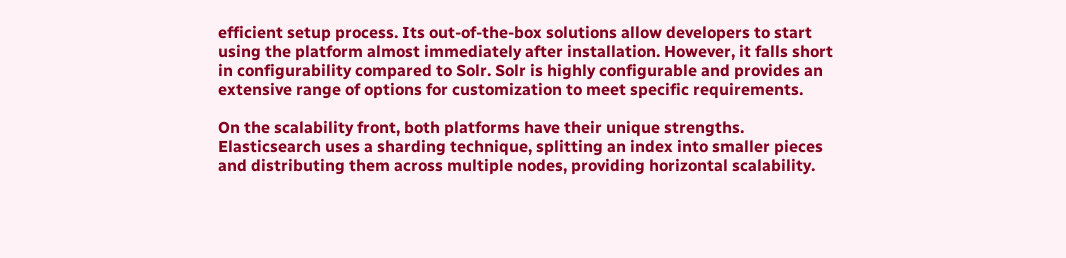efficient setup process. Its out-of-the-box solutions allow developers to start using the platform almost immediately after installation. However, it falls short in configurability compared to Solr. Solr is highly configurable and provides an extensive range of options for customization to meet specific requirements.

On the scalability front, both platforms have their unique strengths. Elasticsearch uses a sharding technique, splitting an index into smaller pieces and distributing them across multiple nodes, providing horizontal scalability.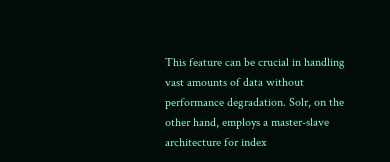This feature can be crucial in handling vast amounts of data without performance degradation. Solr, on the other hand, employs a master-slave architecture for index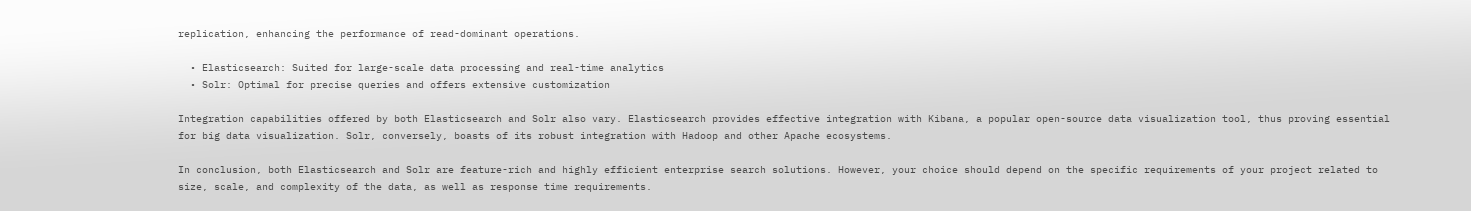replication, enhancing the performance of read-dominant operations.

  • Elasticsearch: Suited for large-scale data processing and real-time analytics
  • Solr: Optimal for precise queries and offers extensive customization

Integration capabilities offered by both Elasticsearch and Solr also vary. Elasticsearch provides effective integration with Kibana, a popular open-source data visualization tool, thus proving essential for big data visualization. Solr, conversely, boasts of its robust integration with Hadoop and other Apache ecosystems.

In conclusion, both Elasticsearch and Solr are feature-rich and highly efficient enterprise search solutions. However, your choice should depend on the specific requirements of your project related to size, scale, and complexity of the data, as well as response time requirements.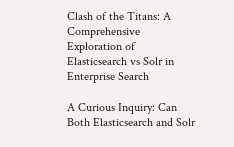Clash of the Titans: A Comprehensive Exploration of Elasticsearch vs Solr in Enterprise Search

A Curious Inquiry: Can Both Elasticsearch and Solr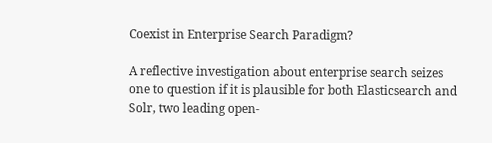Coexist in Enterprise Search Paradigm?

A reflective investigation about enterprise search seizes one to question if it is plausible for both Elasticsearch and Solr, two leading open-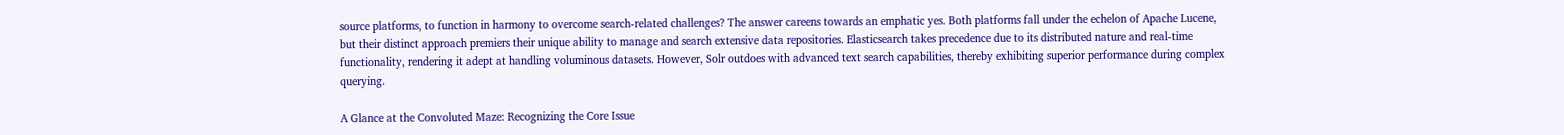source platforms, to function in harmony to overcome search-related challenges? The answer careens towards an emphatic yes. Both platforms fall under the echelon of Apache Lucene, but their distinct approach premiers their unique ability to manage and search extensive data repositories. Elasticsearch takes precedence due to its distributed nature and real-time functionality, rendering it adept at handling voluminous datasets. However, Solr outdoes with advanced text search capabilities, thereby exhibiting superior performance during complex querying.

A Glance at the Convoluted Maze: Recognizing the Core Issue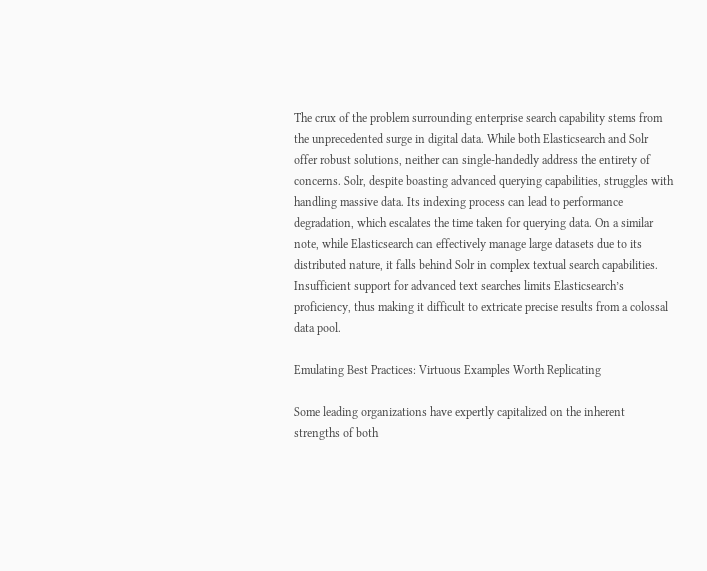The crux of the problem surrounding enterprise search capability stems from the unprecedented surge in digital data. While both Elasticsearch and Solr offer robust solutions, neither can single-handedly address the entirety of concerns. Solr, despite boasting advanced querying capabilities, struggles with handling massive data. Its indexing process can lead to performance degradation, which escalates the time taken for querying data. On a similar note, while Elasticsearch can effectively manage large datasets due to its distributed nature, it falls behind Solr in complex textual search capabilities. Insufficient support for advanced text searches limits Elasticsearch’s proficiency, thus making it difficult to extricate precise results from a colossal data pool.

Emulating Best Practices: Virtuous Examples Worth Replicating

Some leading organizations have expertly capitalized on the inherent strengths of both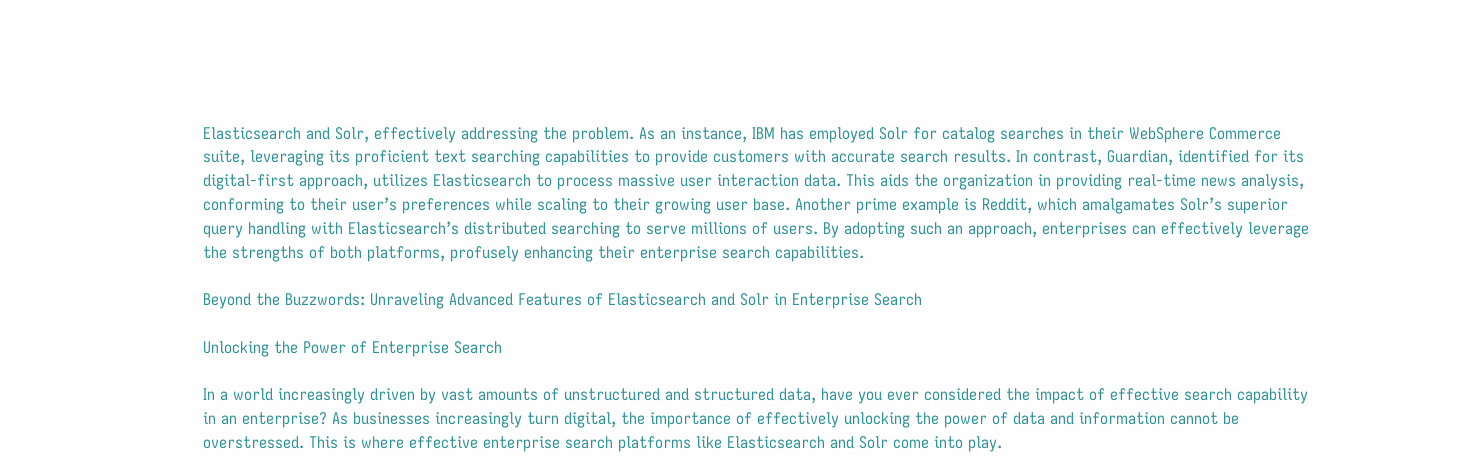Elasticsearch and Solr, effectively addressing the problem. As an instance, IBM has employed Solr for catalog searches in their WebSphere Commerce suite, leveraging its proficient text searching capabilities to provide customers with accurate search results. In contrast, Guardian, identified for its digital-first approach, utilizes Elasticsearch to process massive user interaction data. This aids the organization in providing real-time news analysis, conforming to their user’s preferences while scaling to their growing user base. Another prime example is Reddit, which amalgamates Solr’s superior query handling with Elasticsearch’s distributed searching to serve millions of users. By adopting such an approach, enterprises can effectively leverage the strengths of both platforms, profusely enhancing their enterprise search capabilities.

Beyond the Buzzwords: Unraveling Advanced Features of Elasticsearch and Solr in Enterprise Search

Unlocking the Power of Enterprise Search

In a world increasingly driven by vast amounts of unstructured and structured data, have you ever considered the impact of effective search capability in an enterprise? As businesses increasingly turn digital, the importance of effectively unlocking the power of data and information cannot be overstressed. This is where effective enterprise search platforms like Elasticsearch and Solr come into play.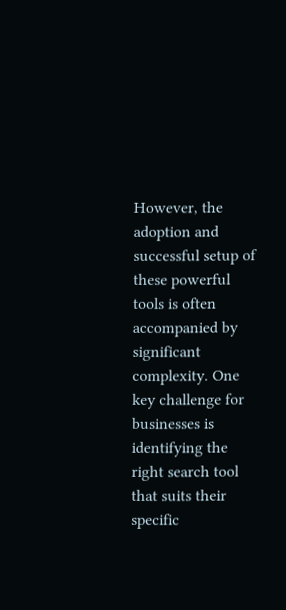However, the adoption and successful setup of these powerful tools is often accompanied by significant complexity. One key challenge for businesses is identifying the right search tool that suits their specific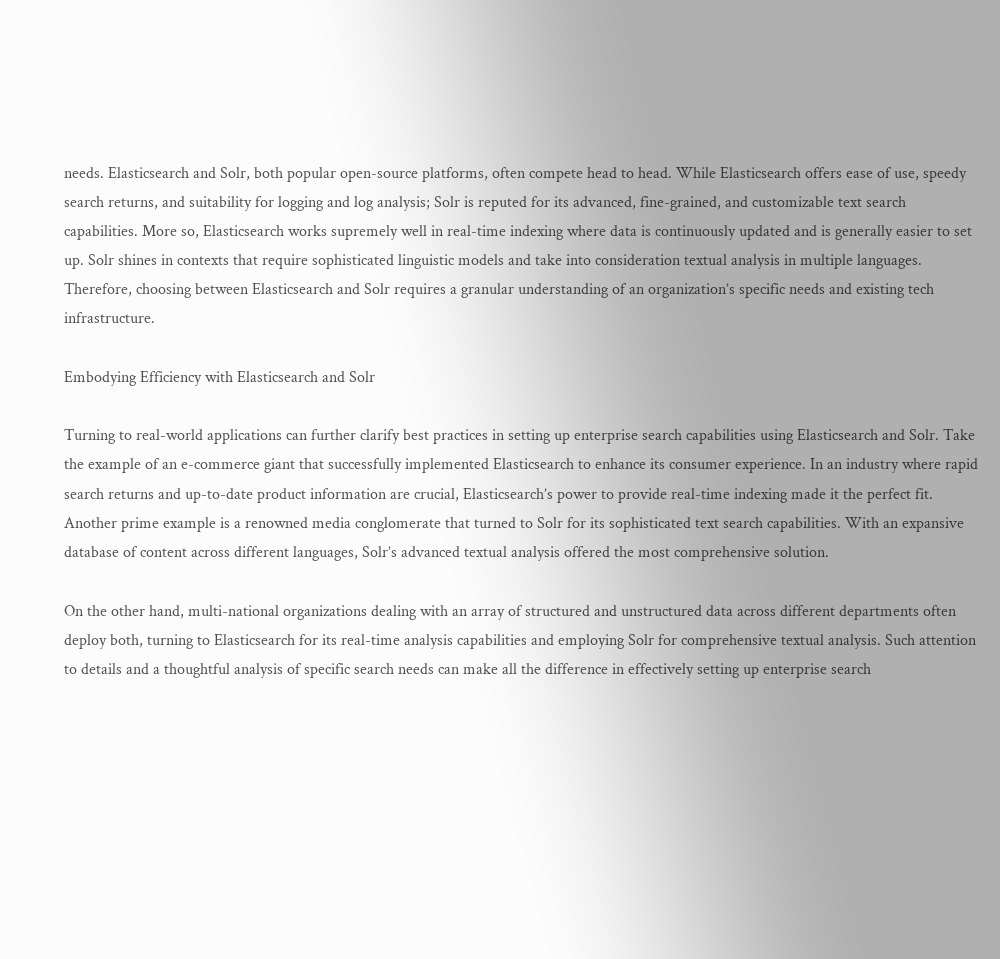needs. Elasticsearch and Solr, both popular open-source platforms, often compete head to head. While Elasticsearch offers ease of use, speedy search returns, and suitability for logging and log analysis; Solr is reputed for its advanced, fine-grained, and customizable text search capabilities. More so, Elasticsearch works supremely well in real-time indexing where data is continuously updated and is generally easier to set up. Solr shines in contexts that require sophisticated linguistic models and take into consideration textual analysis in multiple languages. Therefore, choosing between Elasticsearch and Solr requires a granular understanding of an organization’s specific needs and existing tech infrastructure.

Embodying Efficiency with Elasticsearch and Solr

Turning to real-world applications can further clarify best practices in setting up enterprise search capabilities using Elasticsearch and Solr. Take the example of an e-commerce giant that successfully implemented Elasticsearch to enhance its consumer experience. In an industry where rapid search returns and up-to-date product information are crucial, Elasticsearch’s power to provide real-time indexing made it the perfect fit. Another prime example is a renowned media conglomerate that turned to Solr for its sophisticated text search capabilities. With an expansive database of content across different languages, Solr’s advanced textual analysis offered the most comprehensive solution.

On the other hand, multi-national organizations dealing with an array of structured and unstructured data across different departments often deploy both, turning to Elasticsearch for its real-time analysis capabilities and employing Solr for comprehensive textual analysis. Such attention to details and a thoughtful analysis of specific search needs can make all the difference in effectively setting up enterprise search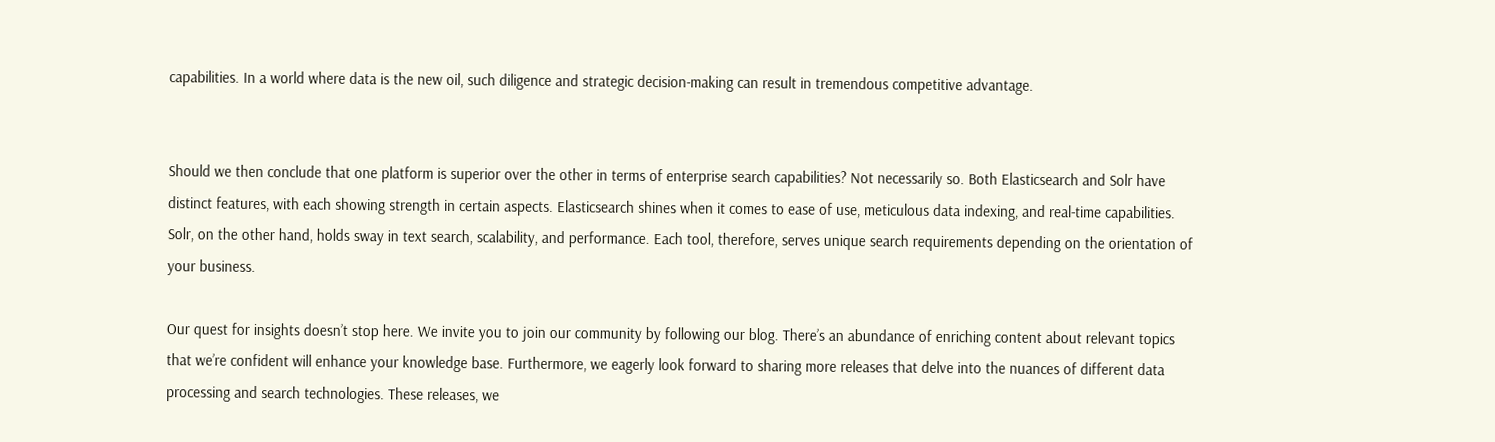capabilities. In a world where data is the new oil, such diligence and strategic decision-making can result in tremendous competitive advantage.


Should we then conclude that one platform is superior over the other in terms of enterprise search capabilities? Not necessarily so. Both Elasticsearch and Solr have distinct features, with each showing strength in certain aspects. Elasticsearch shines when it comes to ease of use, meticulous data indexing, and real-time capabilities. Solr, on the other hand, holds sway in text search, scalability, and performance. Each tool, therefore, serves unique search requirements depending on the orientation of your business.

Our quest for insights doesn’t stop here. We invite you to join our community by following our blog. There’s an abundance of enriching content about relevant topics that we’re confident will enhance your knowledge base. Furthermore, we eagerly look forward to sharing more releases that delve into the nuances of different data processing and search technologies. These releases, we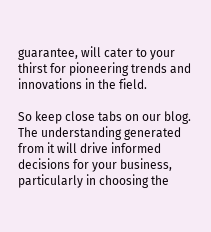guarantee, will cater to your thirst for pioneering trends and innovations in the field.

So keep close tabs on our blog. The understanding generated from it will drive informed decisions for your business, particularly in choosing the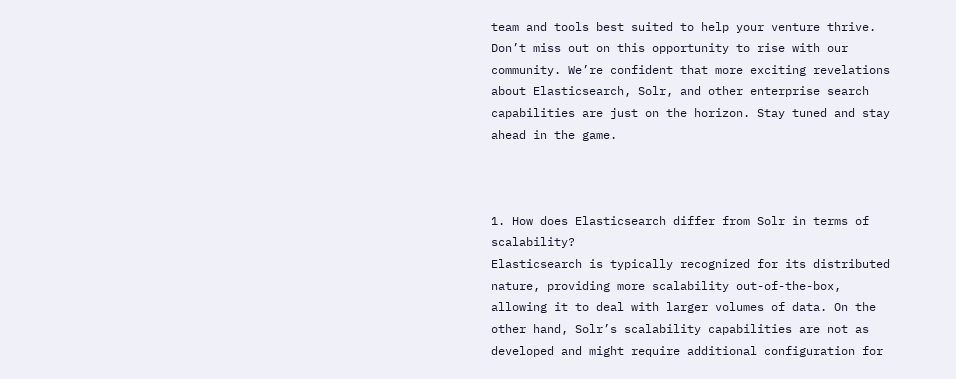team and tools best suited to help your venture thrive. Don’t miss out on this opportunity to rise with our community. We’re confident that more exciting revelations about Elasticsearch, Solr, and other enterprise search capabilities are just on the horizon. Stay tuned and stay ahead in the game.



1. How does Elasticsearch differ from Solr in terms of scalability?
Elasticsearch is typically recognized for its distributed nature, providing more scalability out-of-the-box, allowing it to deal with larger volumes of data. On the other hand, Solr’s scalability capabilities are not as developed and might require additional configuration for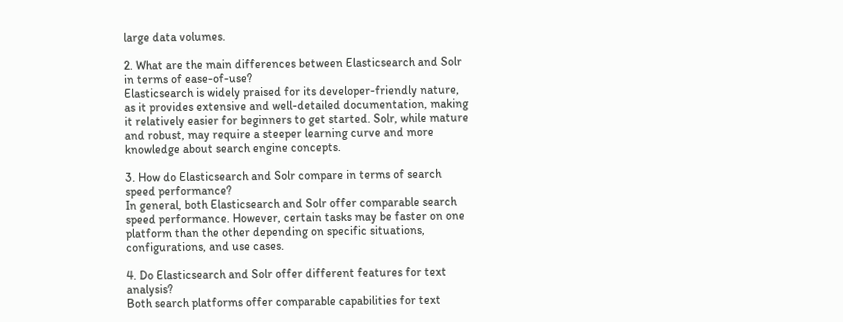large data volumes.

2. What are the main differences between Elasticsearch and Solr in terms of ease-of-use?
Elasticsearch is widely praised for its developer-friendly nature, as it provides extensive and well-detailed documentation, making it relatively easier for beginners to get started. Solr, while mature and robust, may require a steeper learning curve and more knowledge about search engine concepts.

3. How do Elasticsearch and Solr compare in terms of search speed performance?
In general, both Elasticsearch and Solr offer comparable search speed performance. However, certain tasks may be faster on one platform than the other depending on specific situations, configurations, and use cases.

4. Do Elasticsearch and Solr offer different features for text analysis?
Both search platforms offer comparable capabilities for text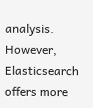analysis. However, Elasticsearch offers more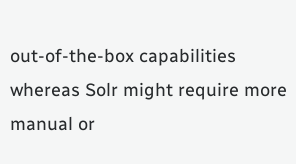out-of-the-box capabilities whereas Solr might require more manual or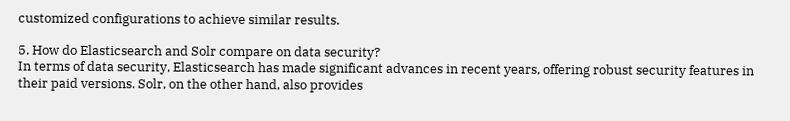customized configurations to achieve similar results.

5. How do Elasticsearch and Solr compare on data security?
In terms of data security, Elasticsearch has made significant advances in recent years, offering robust security features in their paid versions. Solr, on the other hand, also provides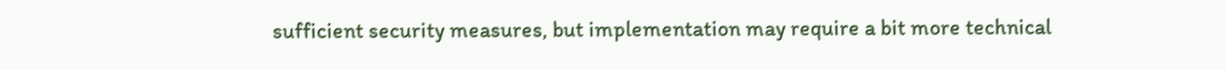sufficient security measures, but implementation may require a bit more technical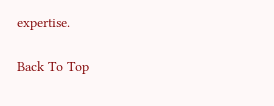expertise.

Back To Top